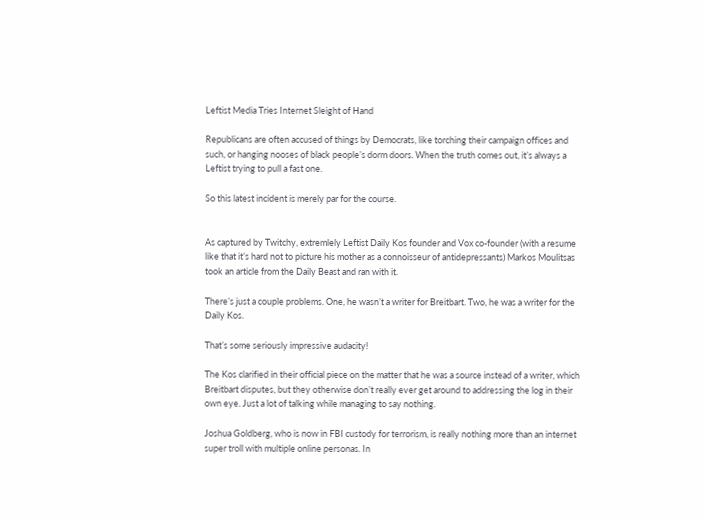Leftist Media Tries Internet Sleight of Hand

Republicans are often accused of things by Democrats, like torching their campaign offices and such, or hanging nooses of black people’s dorm doors. When the truth comes out, it’s always a Leftist trying to pull a fast one.

So this latest incident is merely par for the course.


As captured by Twitchy, extremlely Leftist Daily Kos founder and Vox co-founder (with a resume like that it’s hard not to picture his mother as a connoisseur of antidepressants) Markos Moulitsas took an article from the Daily Beast and ran with it.

There’s just a couple problems. One, he wasn’t a writer for Breitbart. Two, he was a writer for the Daily Kos.

That’s some seriously impressive audacity!

The Kos clarified in their official piece on the matter that he was a source instead of a writer, which Breitbart disputes, but they otherwise don’t really ever get around to addressing the log in their own eye. Just a lot of talking while managing to say nothing.

Joshua Goldberg, who is now in FBI custody for terrorism, is really nothing more than an internet super troll with multiple online personas. In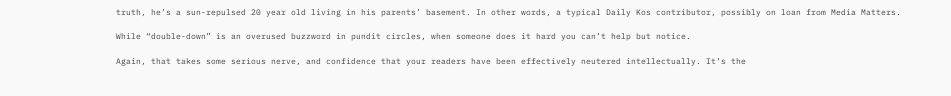truth, he’s a sun-repulsed 20 year old living in his parents’ basement. In other words, a typical Daily Kos contributor, possibly on loan from Media Matters.

While “double-down” is an overused buzzword in pundit circles, when someone does it hard you can’t help but notice.

Again, that takes some serious nerve, and confidence that your readers have been effectively neutered intellectually. It’s the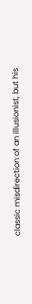classic misdirection of an illusionist, but his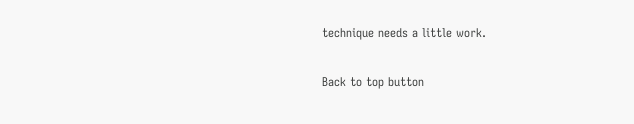technique needs a little work.

Back to top button